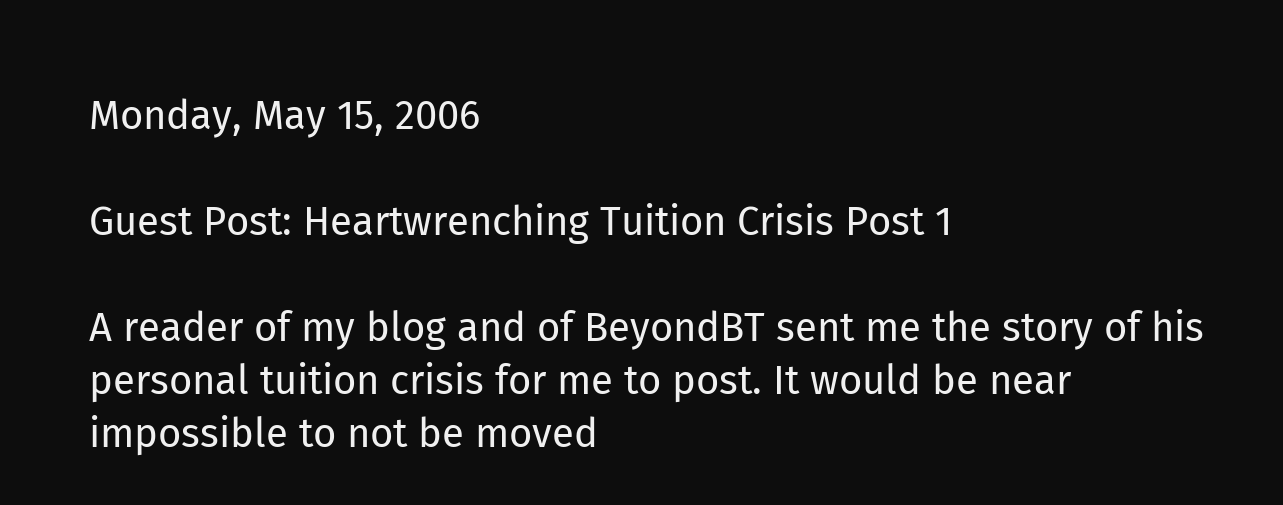Monday, May 15, 2006

Guest Post: Heartwrenching Tuition Crisis Post 1

A reader of my blog and of BeyondBT sent me the story of his personal tuition crisis for me to post. It would be near impossible to not be moved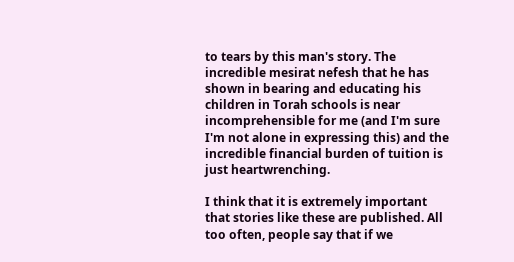to tears by this man's story. The incredible mesirat nefesh that he has shown in bearing and educating his children in Torah schools is near incomprehensible for me (and I'm sure I'm not alone in expressing this) and the incredible financial burden of tuition is just heartwrenching.

I think that it is extremely important that stories like these are published. All too often, people say that if we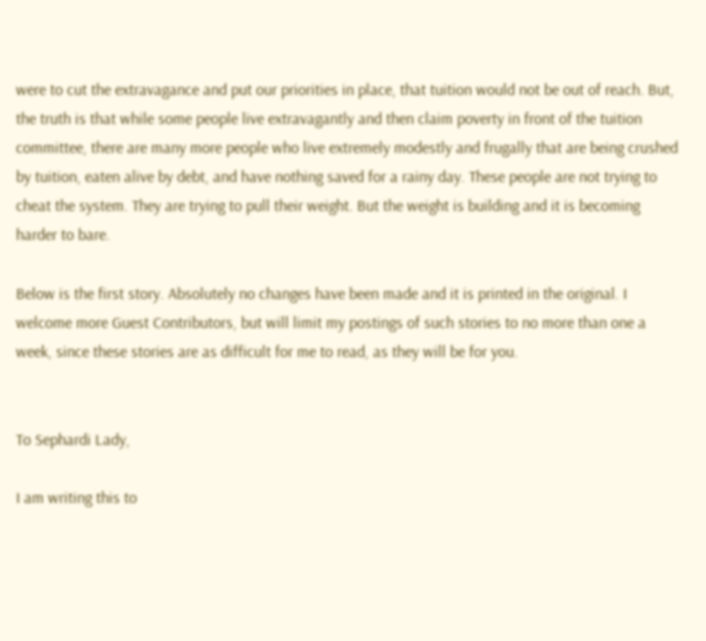were to cut the extravagance and put our priorities in place, that tuition would not be out of reach. But, the truth is that while some people live extravagantly and then claim poverty in front of the tuition committee, there are many more people who live extremely modestly and frugally that are being crushed by tuition, eaten alive by debt, and have nothing saved for a rainy day. These people are not trying to cheat the system. They are trying to pull their weight. But the weight is building and it is becoming harder to bare.

Below is the first story. Absolutely no changes have been made and it is printed in the original. I welcome more Guest Contributors, but will limit my postings of such stories to no more than one a week, since these stories are as difficult for me to read, as they will be for you.


To Sephardi Lady,

I am writing this to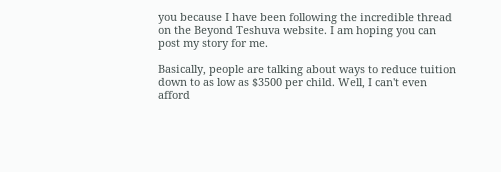you because I have been following the incredible thread on the Beyond Teshuva website. I am hoping you can post my story for me.

Basically, people are talking about ways to reduce tuition down to as low as $3500 per child. Well, I can't even afford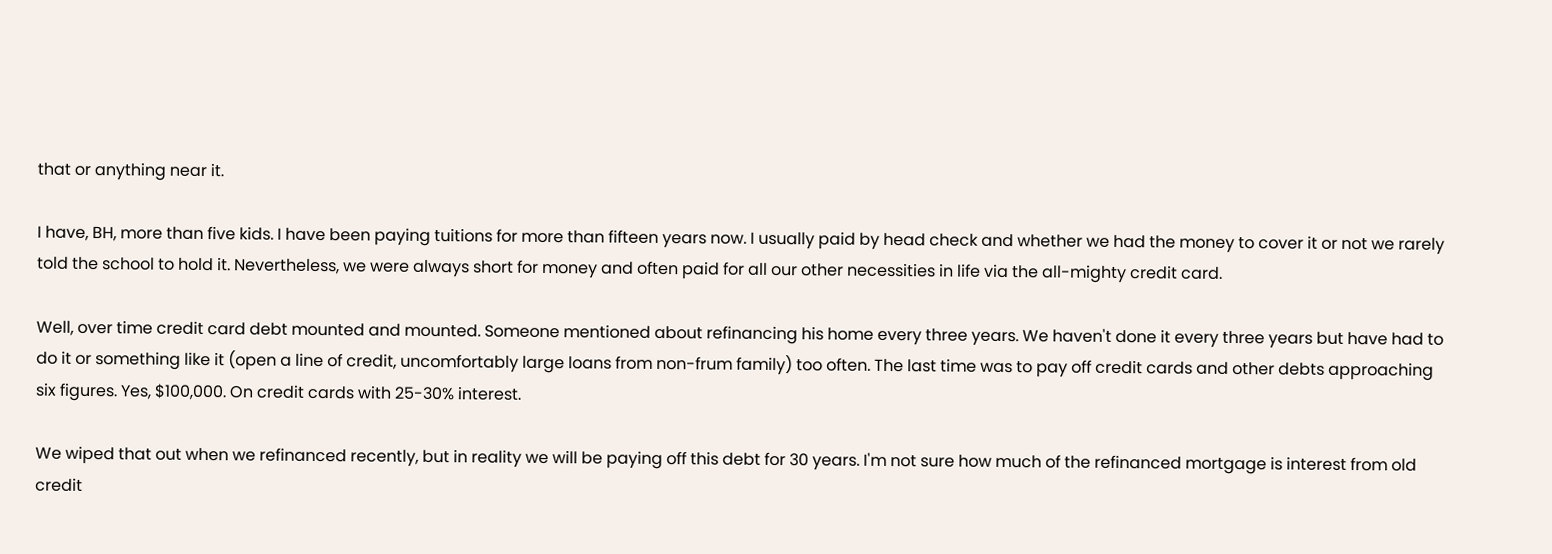that or anything near it.

I have, BH, more than five kids. I have been paying tuitions for more than fifteen years now. I usually paid by head check and whether we had the money to cover it or not we rarely told the school to hold it. Nevertheless, we were always short for money and often paid for all our other necessities in life via the all-mighty credit card.

Well, over time credit card debt mounted and mounted. Someone mentioned about refinancing his home every three years. We haven't done it every three years but have had to do it or something like it (open a line of credit, uncomfortably large loans from non-frum family) too often. The last time was to pay off credit cards and other debts approaching six figures. Yes, $100,000. On credit cards with 25-30% interest.

We wiped that out when we refinanced recently, but in reality we will be paying off this debt for 30 years. I'm not sure how much of the refinanced mortgage is interest from old credit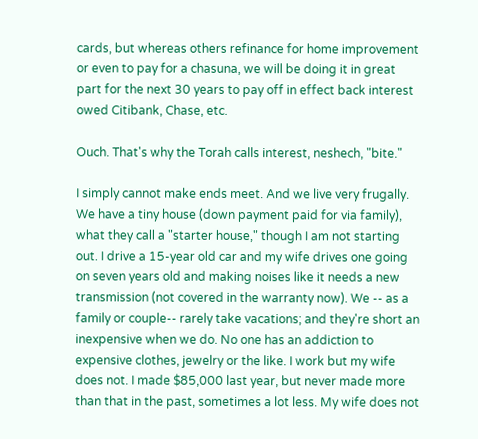cards, but whereas others refinance for home improvement or even to pay for a chasuna, we will be doing it in great part for the next 30 years to pay off in effect back interest owed Citibank, Chase, etc.

Ouch. That's why the Torah calls interest, neshech, "bite."

I simply cannot make ends meet. And we live very frugally. We have a tiny house (down payment paid for via family), what they call a "starter house," though I am not starting out. I drive a 15-year old car and my wife drives one going on seven years old and making noises like it needs a new transmission (not covered in the warranty now). We -- as a family or couple-- rarely take vacations; and they're short an inexpensive when we do. No one has an addiction to expensive clothes, jewelry or the like. I work but my wife does not. I made $85,000 last year, but never made more than that in the past, sometimes a lot less. My wife does not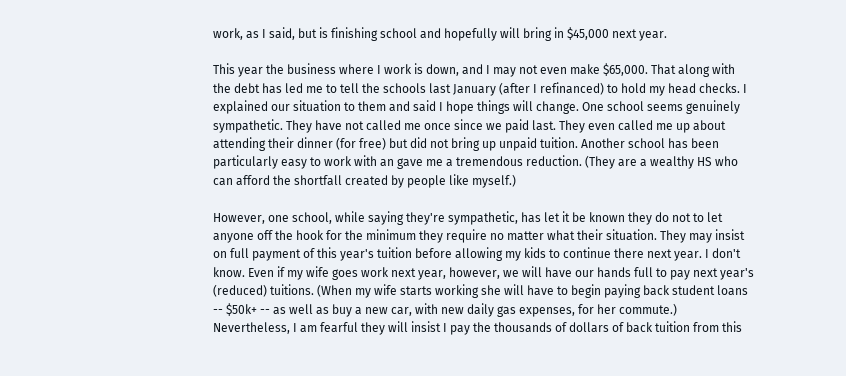work, as I said, but is finishing school and hopefully will bring in $45,000 next year.

This year the business where I work is down, and I may not even make $65,000. That along with the debt has led me to tell the schools last January (after I refinanced) to hold my head checks. I explained our situation to them and said I hope things will change. One school seems genuinely sympathetic. They have not called me once since we paid last. They even called me up about attending their dinner (for free) but did not bring up unpaid tuition. Another school has been particularly easy to work with an gave me a tremendous reduction. (They are a wealthy HS who can afford the shortfall created by people like myself.)

However, one school, while saying they're sympathetic, has let it be known they do not to let anyone off the hook for the minimum they require no matter what their situation. They may insist on full payment of this year's tuition before allowing my kids to continue there next year. I don't know. Even if my wife goes work next year, however, we will have our hands full to pay next year's (reduced) tuitions. (When my wife starts working she will have to begin paying back student loans -- $50k+ -- as well as buy a new car, with new daily gas expenses, for her commute.) Nevertheless, I am fearful they will insist I pay the thousands of dollars of back tuition from this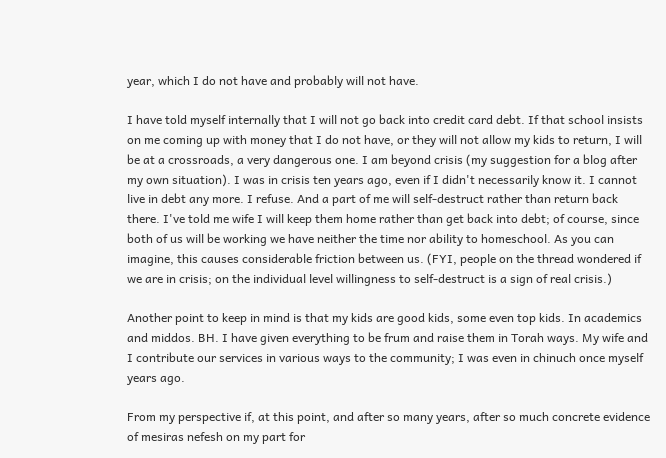year, which I do not have and probably will not have.

I have told myself internally that I will not go back into credit card debt. If that school insists on me coming up with money that I do not have, or they will not allow my kids to return, I will be at a crossroads, a very dangerous one. I am beyond crisis (my suggestion for a blog after my own situation). I was in crisis ten years ago, even if I didn't necessarily know it. I cannot live in debt any more. I refuse. And a part of me will self-destruct rather than return back there. I've told me wife I will keep them home rather than get back into debt; of course, since both of us will be working we have neither the time nor ability to homeschool. As you can imagine, this causes considerable friction between us. (FYI, people on the thread wondered if we are in crisis; on the individual level willingness to self-destruct is a sign of real crisis.)

Another point to keep in mind is that my kids are good kids, some even top kids. In academics and middos. BH. I have given everything to be frum and raise them in Torah ways. My wife and I contribute our services in various ways to the community; I was even in chinuch once myself years ago.

From my perspective if, at this point, and after so many years, after so much concrete evidence of mesiras nefesh on my part for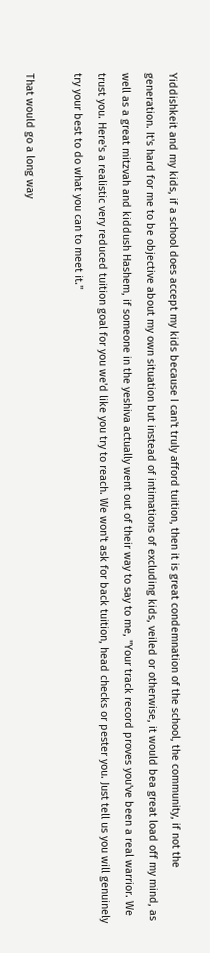Yiddishkeit and my kids, if a school does accept my kids because I can't truly afford tuition, then it is great condemnation of the school, the community, if not the generation. It's hard for me to be objective about my own situation but instead of intimations of excluding kids, veiled or otherwise, it would bea great load off my mind, as well as a great mitzvah and kiddush Hashem, if someone in the yeshiva actually went out of their way to say to me, "Your track record proves you've been a real warrior. We trust you. Here's a realistic very reduced tuition goal for you we'd like you try to reach. We won't ask for back tuition, head checks or pester you. Just tell us you will genuinely try your best to do what you can to meet it."

That would go a long way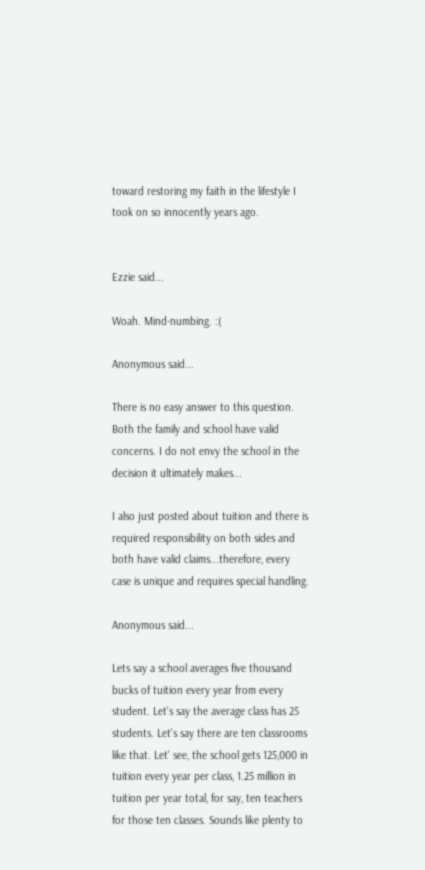toward restoring my faith in the lifestyle I took on so innocently years ago.


Ezzie said...

Woah. Mind-numbing. :(

Anonymous said...

There is no easy answer to this question. Both the family and school have valid concerns. I do not envy the school in the decision it ultimately makes...

I also just posted about tuition and there is required responsibility on both sides and both have valid claims...therefore, every case is unique and requires special handling.

Anonymous said...

Lets say a school averages five thousand bucks of tuition every year from every student. Let's say the average class has 25 students. Let's say there are ten classrooms like that. Let' see, the school gets 125,000 in tuition every year per class, 1.25 million in tuition per year total, for say, ten teachers for those ten classes. Sounds like plenty to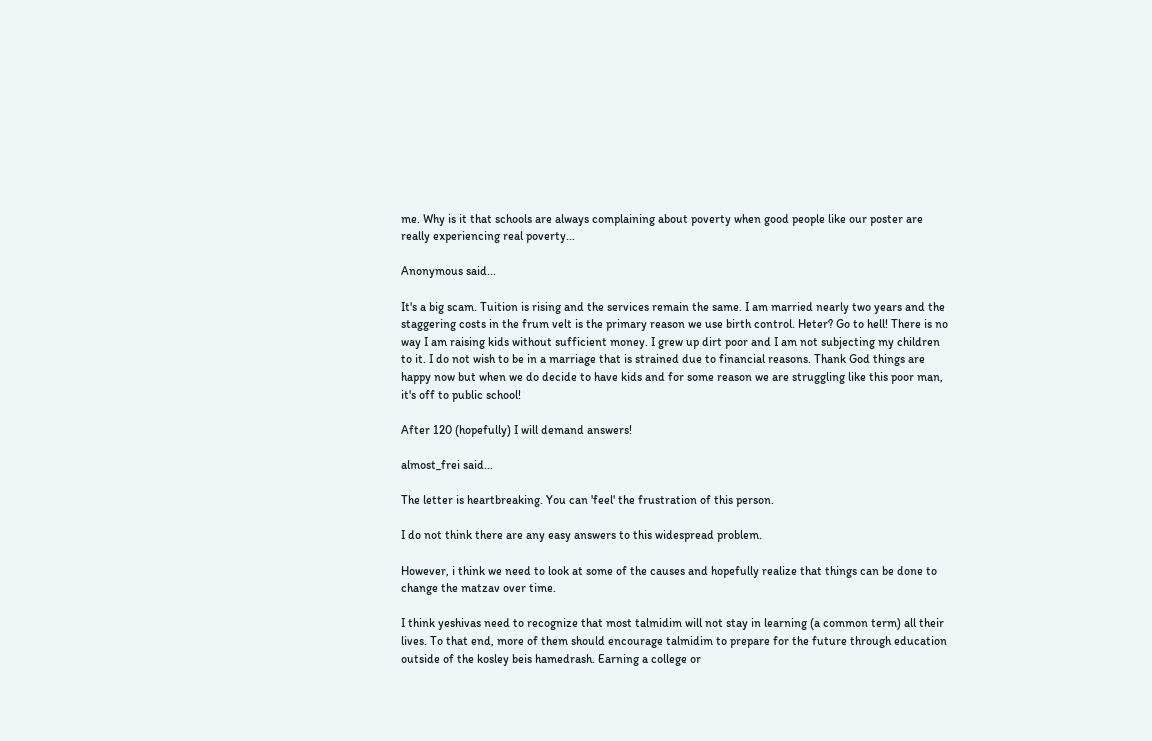me. Why is it that schools are always complaining about poverty when good people like our poster are really experiencing real poverty...

Anonymous said...

It's a big scam. Tuition is rising and the services remain the same. I am married nearly two years and the staggering costs in the frum velt is the primary reason we use birth control. Heter? Go to hell! There is no way I am raising kids without sufficient money. I grew up dirt poor and I am not subjecting my children to it. I do not wish to be in a marriage that is strained due to financial reasons. Thank God things are happy now but when we do decide to have kids and for some reason we are struggling like this poor man, it's off to public school!

After 120 (hopefully) I will demand answers!

almost_frei said...

The letter is heartbreaking. You can 'feel' the frustration of this person.

I do not think there are any easy answers to this widespread problem.

However, i think we need to look at some of the causes and hopefully realize that things can be done to change the matzav over time.

I think yeshivas need to recognize that most talmidim will not stay in learning (a common term) all their lives. To that end, more of them should encourage talmidim to prepare for the future through education outside of the kosley beis hamedrash. Earning a college or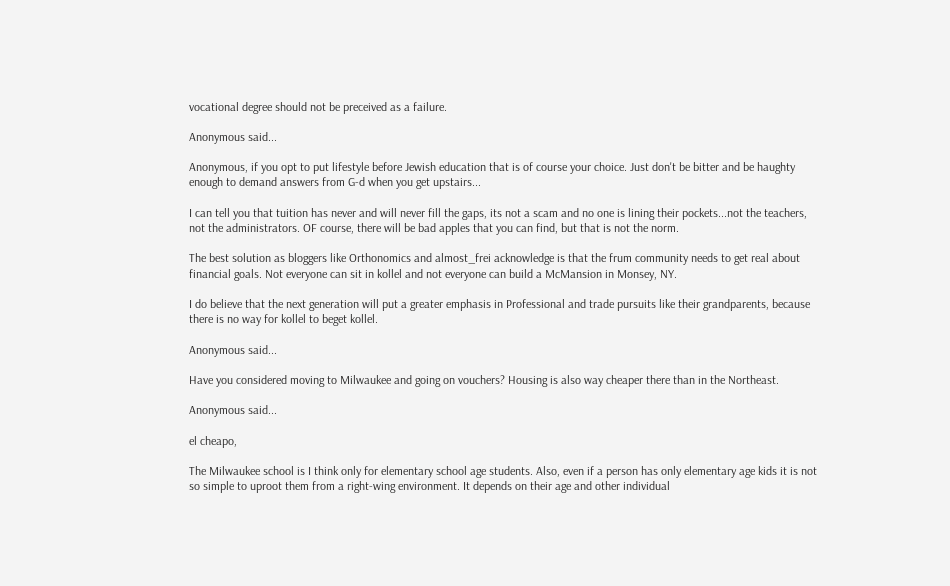vocational degree should not be preceived as a failure.

Anonymous said...

Anonymous, if you opt to put lifestyle before Jewish education that is of course your choice. Just don't be bitter and be haughty enough to demand answers from G-d when you get upstairs...

I can tell you that tuition has never and will never fill the gaps, its not a scam and no one is lining their pockets...not the teachers, not the administrators. OF course, there will be bad apples that you can find, but that is not the norm.

The best solution as bloggers like Orthonomics and almost_frei acknowledge is that the frum community needs to get real about financial goals. Not everyone can sit in kollel and not everyone can build a McMansion in Monsey, NY.

I do believe that the next generation will put a greater emphasis in Professional and trade pursuits like their grandparents, because there is no way for kollel to beget kollel.

Anonymous said...

Have you considered moving to Milwaukee and going on vouchers? Housing is also way cheaper there than in the Northeast.

Anonymous said...

el cheapo,

The Milwaukee school is I think only for elementary school age students. Also, even if a person has only elementary age kids it is not so simple to uproot them from a right-wing environment. It depends on their age and other individual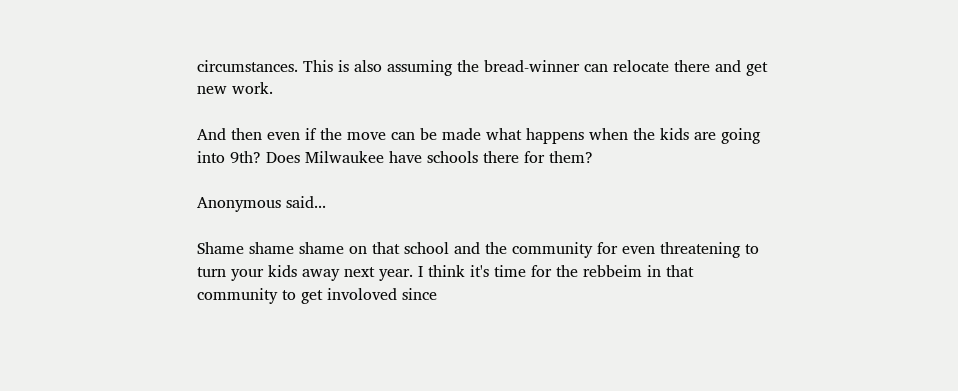circumstances. This is also assuming the bread-winner can relocate there and get new work.

And then even if the move can be made what happens when the kids are going into 9th? Does Milwaukee have schools there for them?

Anonymous said...

Shame shame shame on that school and the community for even threatening to turn your kids away next year. I think it's time for the rebbeim in that community to get involoved since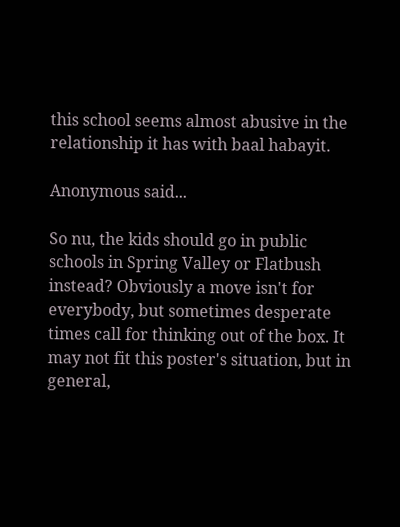this school seems almost abusive in the relationship it has with baal habayit.

Anonymous said...

So nu, the kids should go in public schools in Spring Valley or Flatbush instead? Obviously a move isn't for everybody, but sometimes desperate times call for thinking out of the box. It may not fit this poster's situation, but in general,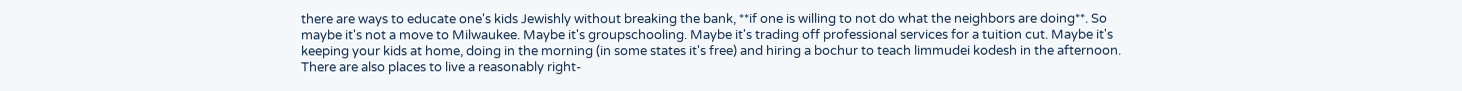there are ways to educate one's kids Jewishly without breaking the bank, **if one is willing to not do what the neighbors are doing**. So maybe it's not a move to Milwaukee. Maybe it's groupschooling. Maybe it's trading off professional services for a tuition cut. Maybe it's keeping your kids at home, doing in the morning (in some states it's free) and hiring a bochur to teach limmudei kodesh in the afternoon. There are also places to live a reasonably right-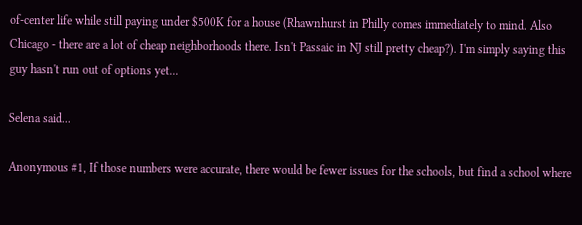of-center life while still paying under $500K for a house (Rhawnhurst in Philly comes immediately to mind. Also Chicago - there are a lot of cheap neighborhoods there. Isn't Passaic in NJ still pretty cheap?). I'm simply saying this guy hasn't run out of options yet...

Selena said...

Anonymous #1, If those numbers were accurate, there would be fewer issues for the schools, but find a school where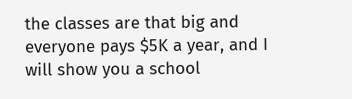the classes are that big and everyone pays $5K a year, and I will show you a school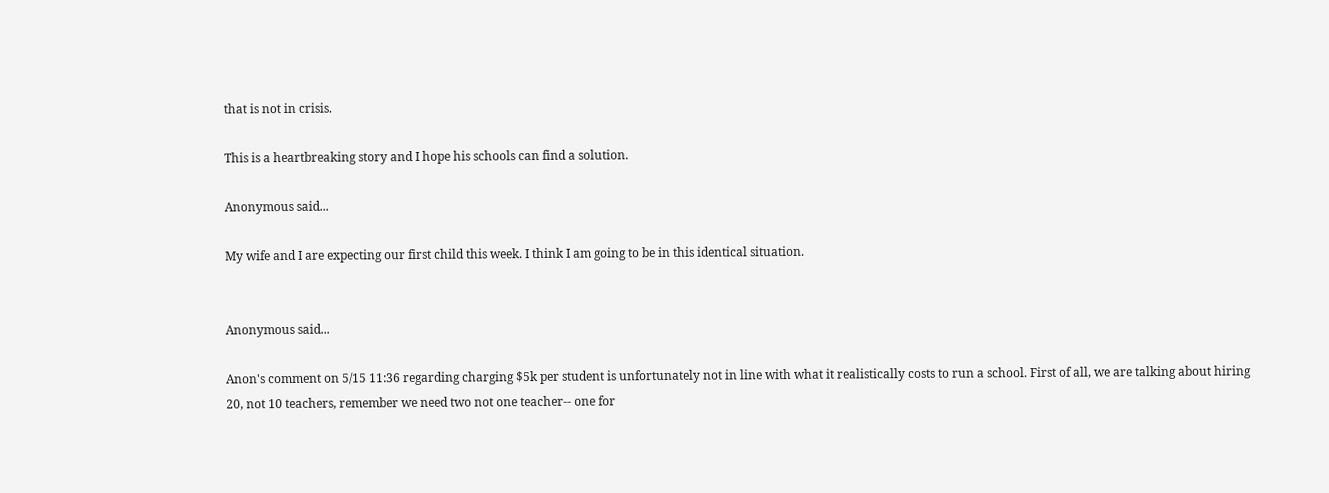that is not in crisis.

This is a heartbreaking story and I hope his schools can find a solution.

Anonymous said...

My wife and I are expecting our first child this week. I think I am going to be in this identical situation.


Anonymous said...

Anon's comment on 5/15 11:36 regarding charging $5k per student is unfortunately not in line with what it realistically costs to run a school. First of all, we are talking about hiring 20, not 10 teachers, remember we need two not one teacher-- one for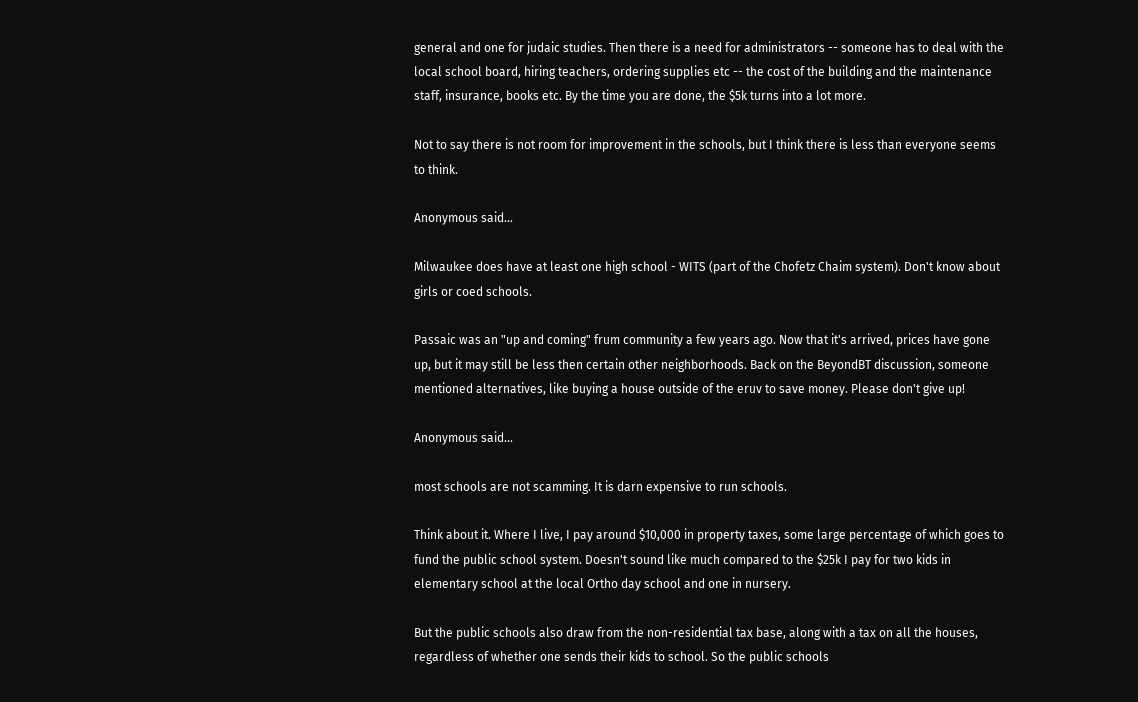general and one for judaic studies. Then there is a need for administrators -- someone has to deal with the local school board, hiring teachers, ordering supplies etc -- the cost of the building and the maintenance staff, insurance, books etc. By the time you are done, the $5k turns into a lot more.

Not to say there is not room for improvement in the schools, but I think there is less than everyone seems to think.

Anonymous said...

Milwaukee does have at least one high school - WITS (part of the Chofetz Chaim system). Don't know about girls or coed schools.

Passaic was an "up and coming" frum community a few years ago. Now that it's arrived, prices have gone up, but it may still be less then certain other neighborhoods. Back on the BeyondBT discussion, someone mentioned alternatives, like buying a house outside of the eruv to save money. Please don't give up!

Anonymous said...

most schools are not scamming. It is darn expensive to run schools.

Think about it. Where I live, I pay around $10,000 in property taxes, some large percentage of which goes to fund the public school system. Doesn't sound like much compared to the $25k I pay for two kids in elementary school at the local Ortho day school and one in nursery.

But the public schools also draw from the non-residential tax base, along with a tax on all the houses, regardless of whether one sends their kids to school. So the public schools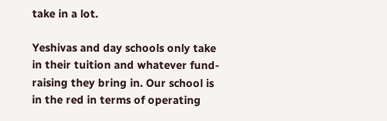take in a lot.

Yeshivas and day schools only take in their tuition and whatever fund-raising they bring in. Our school is in the red in terms of operating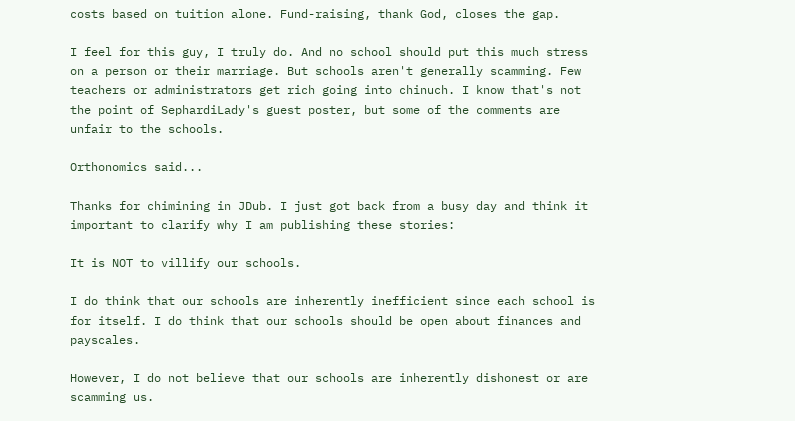costs based on tuition alone. Fund-raising, thank God, closes the gap.

I feel for this guy, I truly do. And no school should put this much stress on a person or their marriage. But schools aren't generally scamming. Few teachers or administrators get rich going into chinuch. I know that's not the point of SephardiLady's guest poster, but some of the comments are unfair to the schools.

Orthonomics said...

Thanks for chimining in JDub. I just got back from a busy day and think it important to clarify why I am publishing these stories:

It is NOT to villify our schools.

I do think that our schools are inherently inefficient since each school is for itself. I do think that our schools should be open about finances and payscales.

However, I do not believe that our schools are inherently dishonest or are scamming us.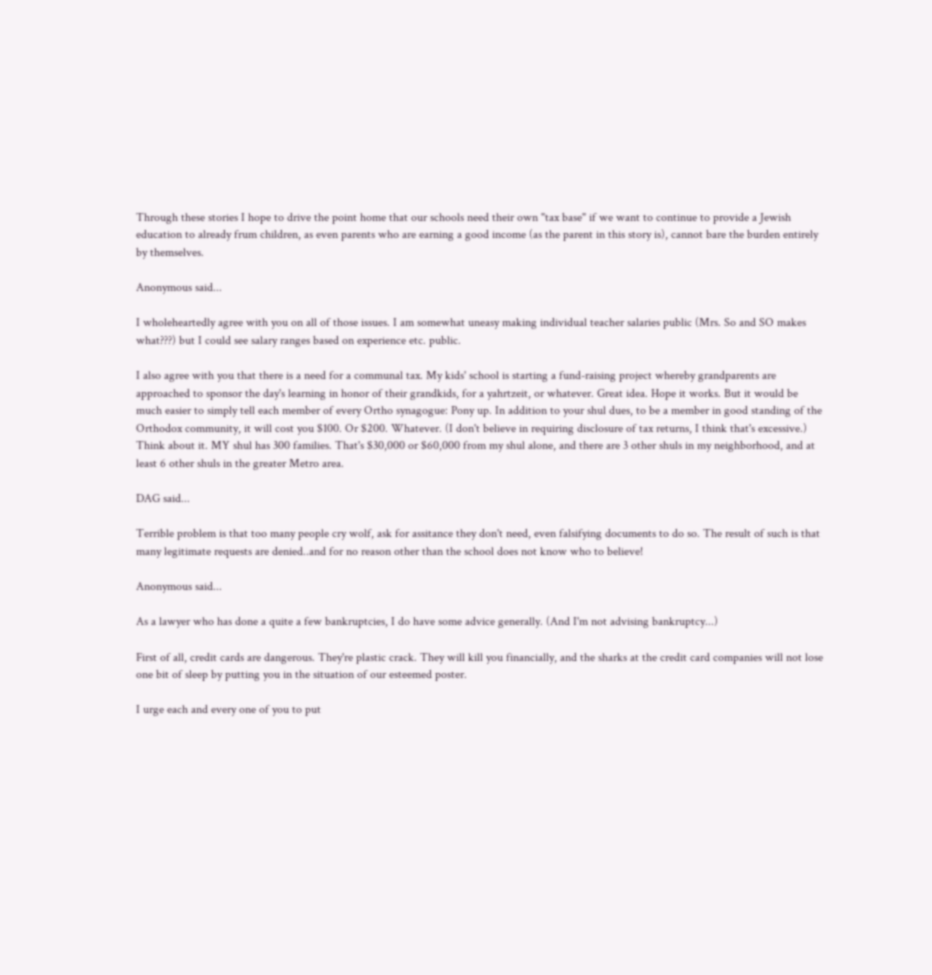Through these stories I hope to drive the point home that our schools need their own "tax base" if we want to continue to provide a Jewish education to already frum children, as even parents who are earning a good income (as the parent in this story is), cannot bare the burden entirely by themselves.

Anonymous said...

I wholeheartedly agree with you on all of those issues. I am somewhat uneasy making individual teacher salaries public (Mrs. So and SO makes what???) but I could see salary ranges based on experience etc. public.

I also agree with you that there is a need for a communal tax. My kids' school is starting a fund-raising project whereby grandparents are approached to sponsor the day's learning in honor of their grandkids, for a yahrtzeit, or whatever. Great idea. Hope it works. But it would be much easier to simply tell each member of every Ortho synagogue: Pony up. In addition to your shul dues, to be a member in good standing of the Orthodox community, it will cost you $100. Or $200. Whatever. (I don't believe in requiring disclosure of tax returns, I think that's excessive.) Think about it. MY shul has 300 families. That's $30,000 or $60,000 from my shul alone, and there are 3 other shuls in my neighborhood, and at least 6 other shuls in the greater Metro area.

DAG said...

Terrible problem is that too many people cry wolf, ask for assitance they don't need, even falsifying documents to do so. The result of such is that many legitimate requests are denied..and for no reason other than the school does not know who to believe!

Anonymous said...

As a lawyer who has done a quite a few bankruptcies, I do have some advice generally. (And I'm not advising bankruptcy...)

First of all, credit cards are dangerous. They're plastic crack. They will kill you financially, and the sharks at the credit card companies will not lose one bit of sleep by putting you in the situation of our esteemed poster.

I urge each and every one of you to put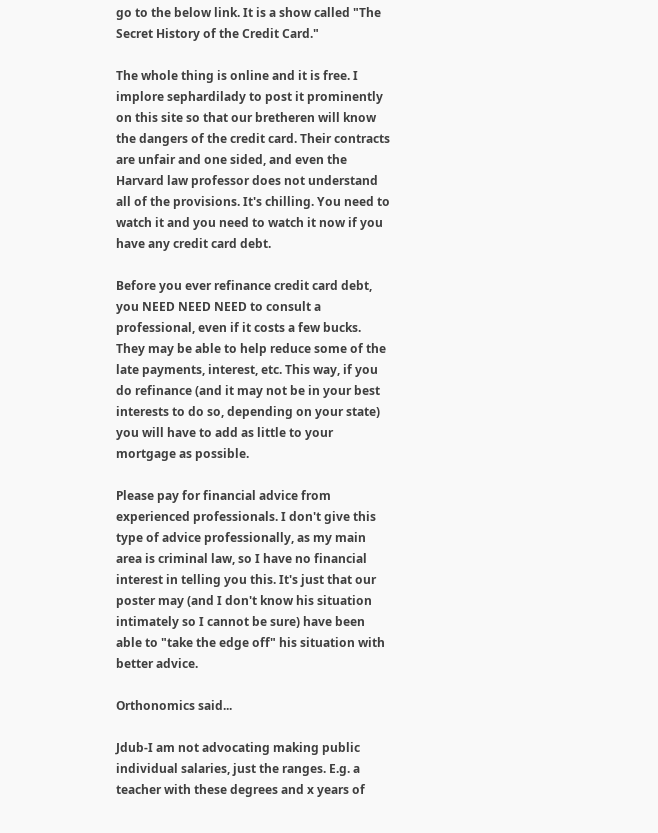go to the below link. It is a show called "The Secret History of the Credit Card."

The whole thing is online and it is free. I implore sephardilady to post it prominently on this site so that our bretheren will know the dangers of the credit card. Their contracts are unfair and one sided, and even the Harvard law professor does not understand all of the provisions. It's chilling. You need to watch it and you need to watch it now if you have any credit card debt.

Before you ever refinance credit card debt, you NEED NEED NEED to consult a professional, even if it costs a few bucks. They may be able to help reduce some of the late payments, interest, etc. This way, if you do refinance (and it may not be in your best interests to do so, depending on your state) you will have to add as little to your mortgage as possible.

Please pay for financial advice from experienced professionals. I don't give this type of advice professionally, as my main area is criminal law, so I have no financial interest in telling you this. It's just that our poster may (and I don't know his situation intimately so I cannot be sure) have been able to "take the edge off" his situation with better advice.

Orthonomics said...

Jdub-I am not advocating making public individual salaries, just the ranges. E.g. a teacher with these degrees and x years of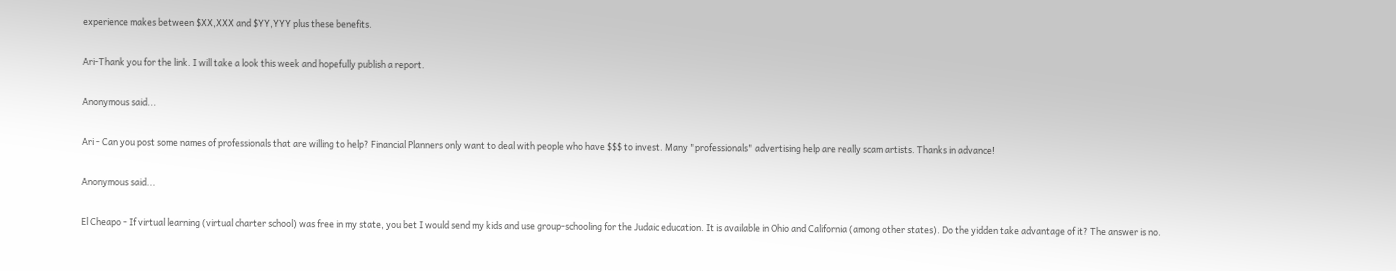experience makes between $XX,XXX and $YY,YYY plus these benefits.

Ari-Thank you for the link. I will take a look this week and hopefully publish a report.

Anonymous said...

Ari - Can you post some names of professionals that are willing to help? Financial Planners only want to deal with people who have $$$ to invest. Many "professionals" advertising help are really scam artists. Thanks in advance!

Anonymous said...

El Cheapo - If virtual learning (virtual charter school) was free in my state, you bet I would send my kids and use group-schooling for the Judaic education. It is available in Ohio and California (among other states). Do the yidden take advantage of it? The answer is no.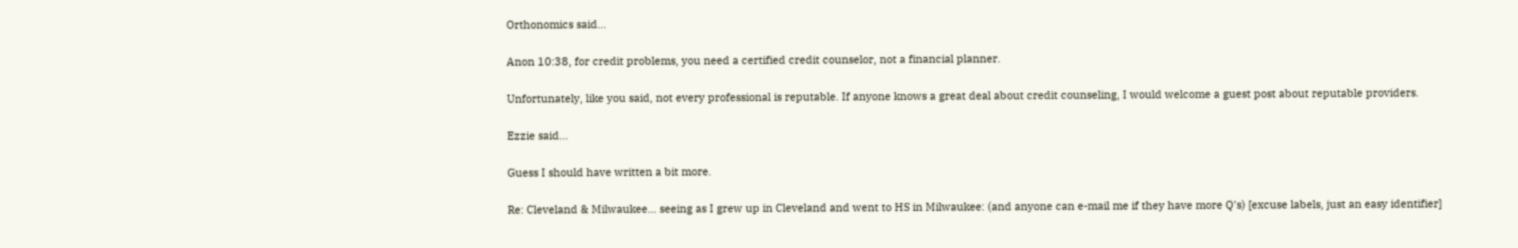Orthonomics said...

Anon 10:38, for credit problems, you need a certified credit counselor, not a financial planner.

Unfortunately, like you said, not every professional is reputable. If anyone knows a great deal about credit counseling, I would welcome a guest post about reputable providers.

Ezzie said...

Guess I should have written a bit more.

Re: Cleveland & Milwaukee... seeing as I grew up in Cleveland and went to HS in Milwaukee: (and anyone can e-mail me if they have more Q's) [excuse labels, just an easy identifier]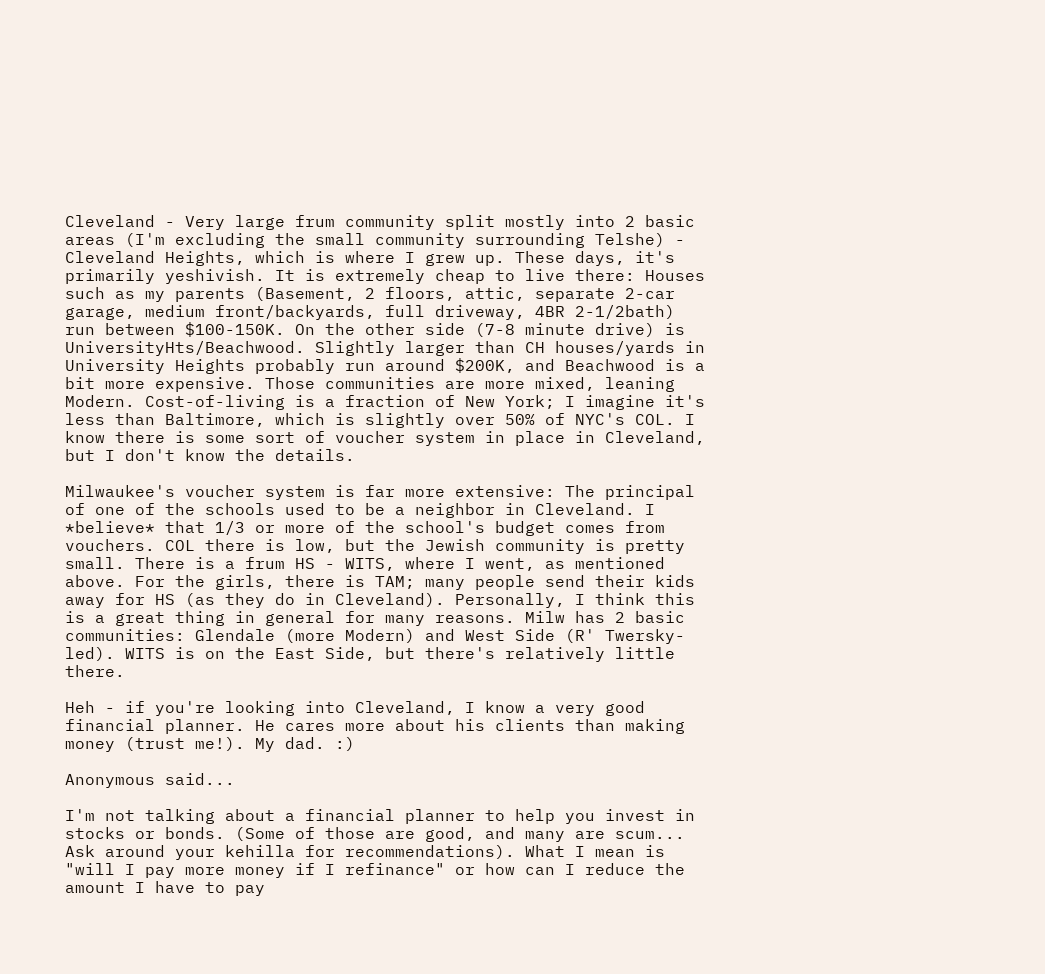Cleveland - Very large frum community split mostly into 2 basic areas (I'm excluding the small community surrounding Telshe) - Cleveland Heights, which is where I grew up. These days, it's primarily yeshivish. It is extremely cheap to live there: Houses such as my parents (Basement, 2 floors, attic, separate 2-car garage, medium front/backyards, full driveway, 4BR 2-1/2bath) run between $100-150K. On the other side (7-8 minute drive) is UniversityHts/Beachwood. Slightly larger than CH houses/yards in University Heights probably run around $200K, and Beachwood is a bit more expensive. Those communities are more mixed, leaning Modern. Cost-of-living is a fraction of New York; I imagine it's less than Baltimore, which is slightly over 50% of NYC's COL. I know there is some sort of voucher system in place in Cleveland, but I don't know the details.

Milwaukee's voucher system is far more extensive: The principal of one of the schools used to be a neighbor in Cleveland. I *believe* that 1/3 or more of the school's budget comes from vouchers. COL there is low, but the Jewish community is pretty small. There is a frum HS - WITS, where I went, as mentioned above. For the girls, there is TAM; many people send their kids away for HS (as they do in Cleveland). Personally, I think this is a great thing in general for many reasons. Milw has 2 basic communities: Glendale (more Modern) and West Side (R' Twersky-led). WITS is on the East Side, but there's relatively little there.

Heh - if you're looking into Cleveland, I know a very good financial planner. He cares more about his clients than making money (trust me!). My dad. :)

Anonymous said...

I'm not talking about a financial planner to help you invest in stocks or bonds. (Some of those are good, and many are scum... Ask around your kehilla for recommendations). What I mean is "will I pay more money if I refinance" or how can I reduce the amount I have to pay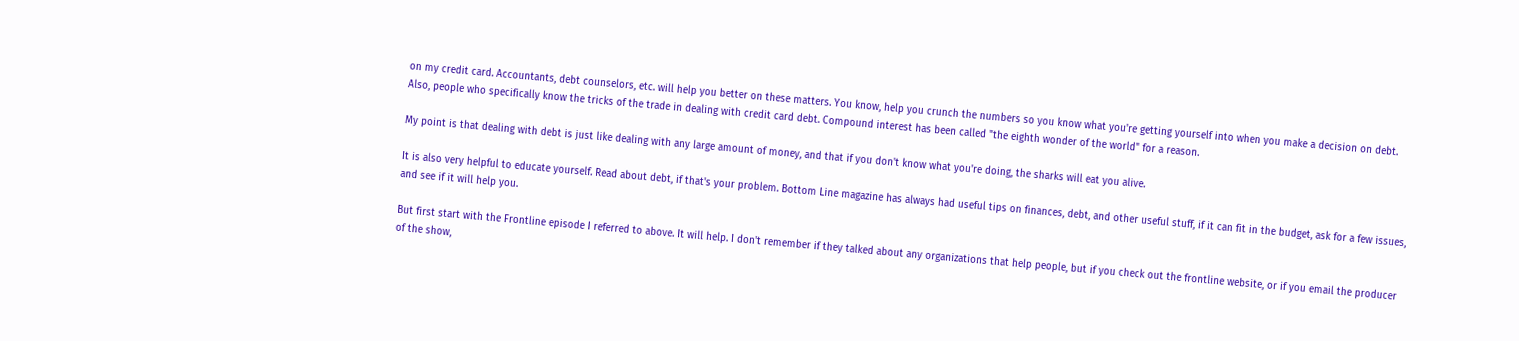on my credit card. Accountants, debt counselors, etc. will help you better on these matters. You know, help you crunch the numbers so you know what you're getting yourself into when you make a decision on debt. Also, people who specifically know the tricks of the trade in dealing with credit card debt. Compound interest has been called "the eighth wonder of the world" for a reason.

My point is that dealing with debt is just like dealing with any large amount of money, and that if you don't know what you're doing, the sharks will eat you alive.

It is also very helpful to educate yourself. Read about debt, if that's your problem. Bottom Line magazine has always had useful tips on finances, debt, and other useful stuff, if it can fit in the budget, ask for a few issues, and see if it will help you.

But first start with the Frontline episode I referred to above. It will help. I don't remember if they talked about any organizations that help people, but if you check out the frontline website, or if you email the producer of the show,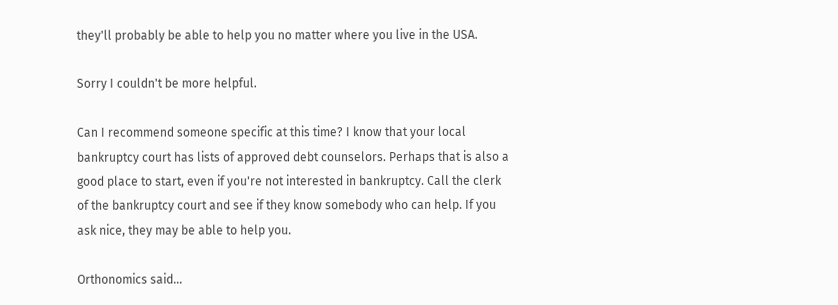they'll probably be able to help you no matter where you live in the USA.

Sorry I couldn't be more helpful.

Can I recommend someone specific at this time? I know that your local bankruptcy court has lists of approved debt counselors. Perhaps that is also a good place to start, even if you're not interested in bankruptcy. Call the clerk of the bankruptcy court and see if they know somebody who can help. If you ask nice, they may be able to help you.

Orthonomics said...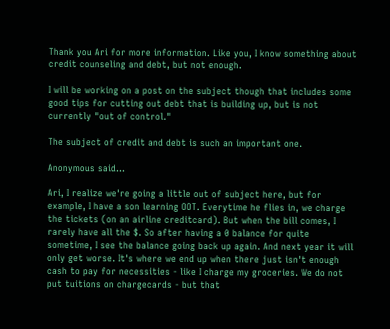Thank you Ari for more information. Like you, I know something about credit counseling and debt, but not enough.

I will be working on a post on the subject though that includes some good tips for cutting out debt that is building up, but is not currently "out of control."

The subject of credit and debt is such an important one.

Anonymous said...

Ari, I realize we're going a little out of subject here, but for example, I have a son learning OOT. Everytime he flies in, we charge the tickets (on an airline creditcard). But when the bill comes, I rarely have all the $. So after having a 0 balance for quite sometime, I see the balance going back up again. And next year it will only get worse. It's where we end up when there just isn't enough cash to pay for necessities - like I charge my groceries. We do not put tuitions on chargecards - but that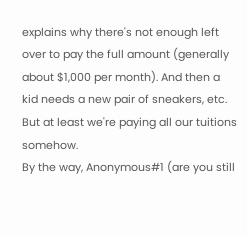explains why there's not enough left over to pay the full amount (generally about $1,000 per month). And then a kid needs a new pair of sneakers, etc. But at least we're paying all our tuitions somehow.
By the way, Anonymous#1 (are you still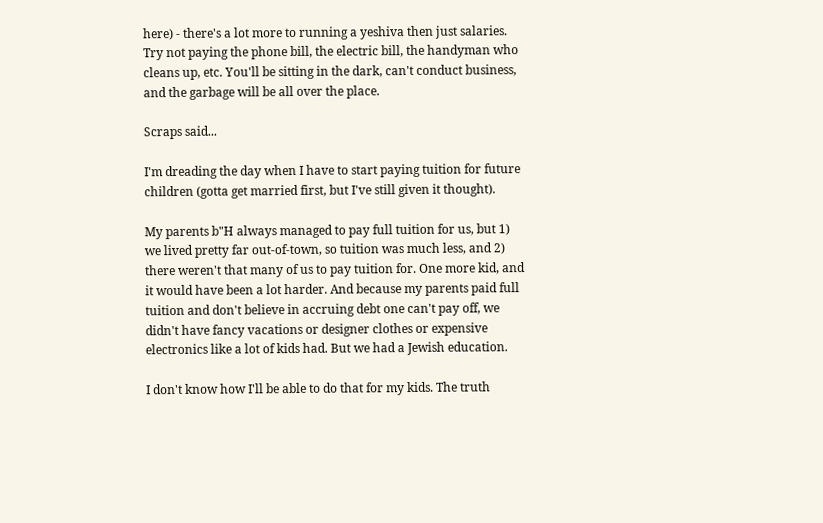here) - there's a lot more to running a yeshiva then just salaries. Try not paying the phone bill, the electric bill, the handyman who cleans up, etc. You'll be sitting in the dark, can't conduct business, and the garbage will be all over the place.

Scraps said...

I'm dreading the day when I have to start paying tuition for future children (gotta get married first, but I've still given it thought).

My parents b"H always managed to pay full tuition for us, but 1) we lived pretty far out-of-town, so tuition was much less, and 2) there weren't that many of us to pay tuition for. One more kid, and it would have been a lot harder. And because my parents paid full tuition and don't believe in accruing debt one can't pay off, we didn't have fancy vacations or designer clothes or expensive electronics like a lot of kids had. But we had a Jewish education.

I don't know how I'll be able to do that for my kids. The truth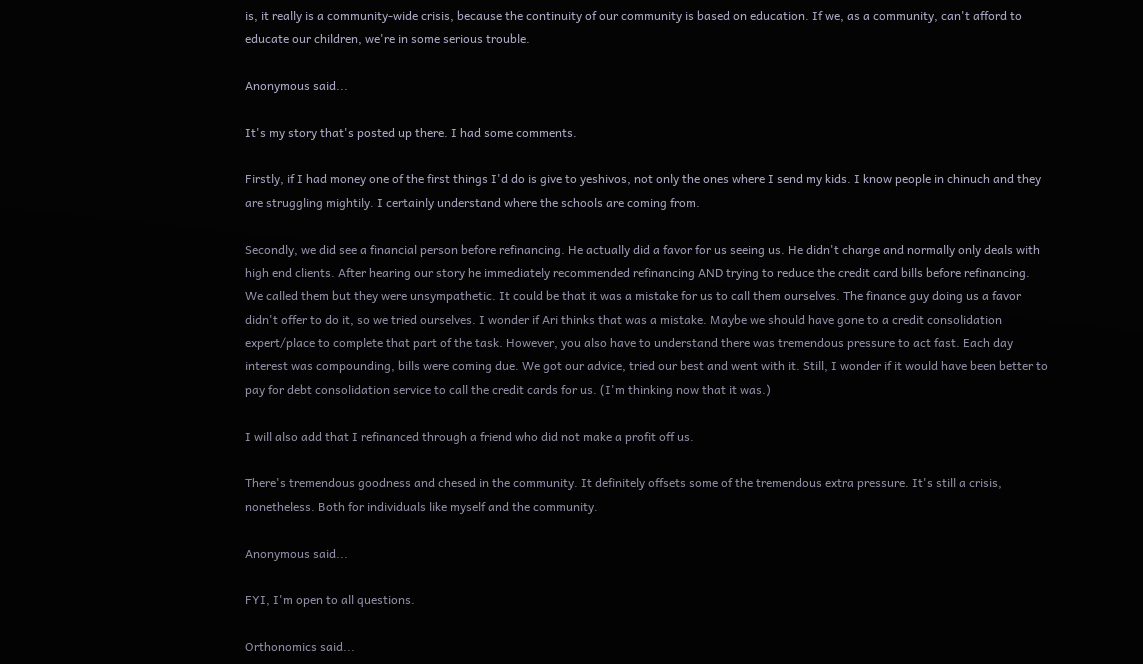is, it really is a community-wide crisis, because the continuity of our community is based on education. If we, as a community, can't afford to educate our children, we're in some serious trouble.

Anonymous said...

It's my story that's posted up there. I had some comments.

Firstly, if I had money one of the first things I'd do is give to yeshivos, not only the ones where I send my kids. I know people in chinuch and they are struggling mightily. I certainly understand where the schools are coming from.

Secondly, we did see a financial person before refinancing. He actually did a favor for us seeing us. He didn't charge and normally only deals with high end clients. After hearing our story he immediately recommended refinancing AND trying to reduce the credit card bills before refinancing. We called them but they were unsympathetic. It could be that it was a mistake for us to call them ourselves. The finance guy doing us a favor didn't offer to do it, so we tried ourselves. I wonder if Ari thinks that was a mistake. Maybe we should have gone to a credit consolidation expert/place to complete that part of the task. However, you also have to understand there was tremendous pressure to act fast. Each day interest was compounding, bills were coming due. We got our advice, tried our best and went with it. Still, I wonder if it would have been better to pay for debt consolidation service to call the credit cards for us. (I'm thinking now that it was.)

I will also add that I refinanced through a friend who did not make a profit off us.

There's tremendous goodness and chesed in the community. It definitely offsets some of the tremendous extra pressure. It's still a crisis, nonetheless. Both for individuals like myself and the community.

Anonymous said...

FYI, I'm open to all questions.

Orthonomics said...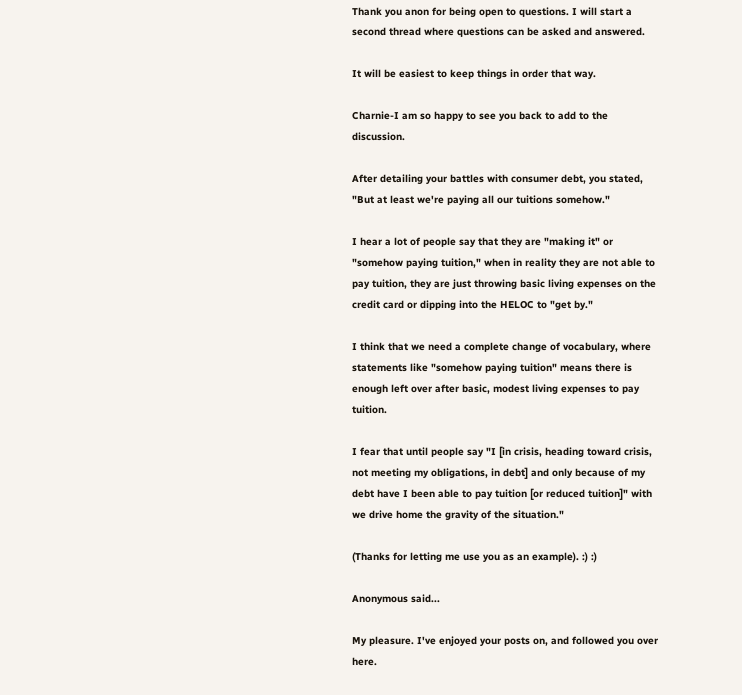Thank you anon for being open to questions. I will start a second thread where questions can be asked and answered.

It will be easiest to keep things in order that way.

Charnie-I am so happy to see you back to add to the discussion.

After detailing your battles with consumer debt, you stated, "But at least we're paying all our tuitions somehow."

I hear a lot of people say that they are "making it" or "somehow paying tuition," when in reality they are not able to pay tuition, they are just throwing basic living expenses on the credit card or dipping into the HELOC to "get by."

I think that we need a complete change of vocabulary, where statements like "somehow paying tuition" means there is enough left over after basic, modest living expenses to pay tuition.

I fear that until people say "I [in crisis, heading toward crisis, not meeting my obligations, in debt] and only because of my debt have I been able to pay tuition [or reduced tuition]" with we drive home the gravity of the situation."

(Thanks for letting me use you as an example). :) :)

Anonymous said...

My pleasure. I've enjoyed your posts on, and followed you over here.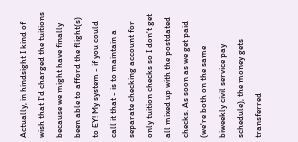Actually, in hindsight I kind of wish that I'd charged the tuitions because we might have finally been able to afford the flight(s) to EY! My system - if you could call it that - is to maintain a separate checking account for only tuition checks so I don't get all mixed up with the postdated checks. As soon as we get paid (we're both on the same biweekly civil service pay schedule), the money gets transferred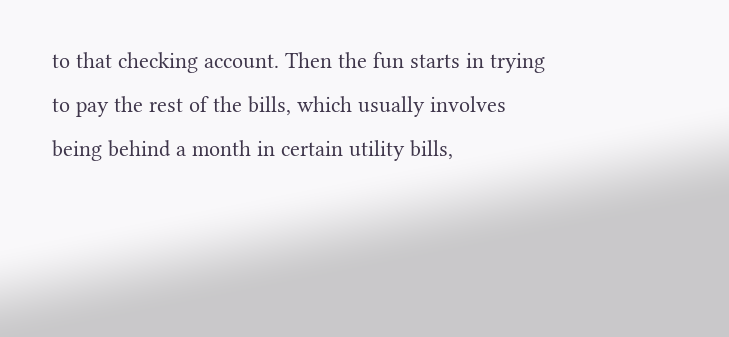to that checking account. Then the fun starts in trying to pay the rest of the bills, which usually involves being behind a month in certain utility bills,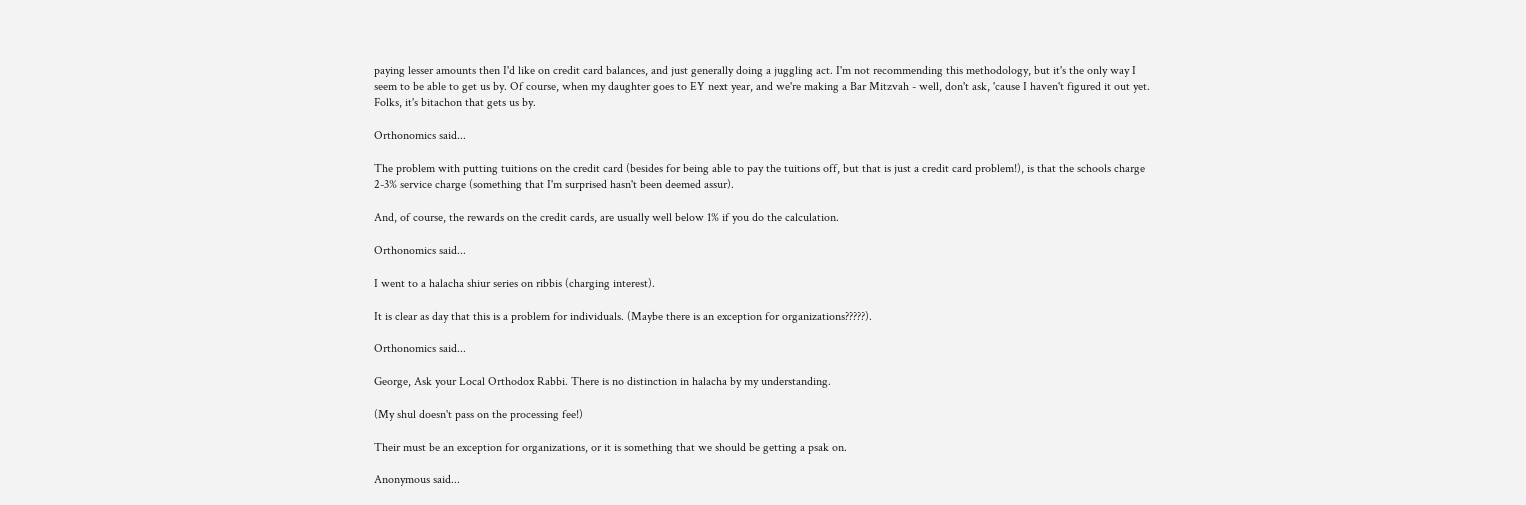paying lesser amounts then I'd like on credit card balances, and just generally doing a juggling act. I'm not recommending this methodology, but it's the only way I seem to be able to get us by. Of course, when my daughter goes to EY next year, and we're making a Bar Mitzvah - well, don't ask, 'cause I haven't figured it out yet.
Folks, it's bitachon that gets us by.

Orthonomics said...

The problem with putting tuitions on the credit card (besides for being able to pay the tuitions off, but that is just a credit card problem!), is that the schools charge 2-3% service charge (something that I'm surprised hasn't been deemed assur).

And, of course, the rewards on the credit cards, are usually well below 1% if you do the calculation.

Orthonomics said...

I went to a halacha shiur series on ribbis (charging interest).

It is clear as day that this is a problem for individuals. (Maybe there is an exception for organizations?????).

Orthonomics said...

George, Ask your Local Orthodox Rabbi. There is no distinction in halacha by my understanding.

(My shul doesn't pass on the processing fee!)

Their must be an exception for organizations, or it is something that we should be getting a psak on.

Anonymous said...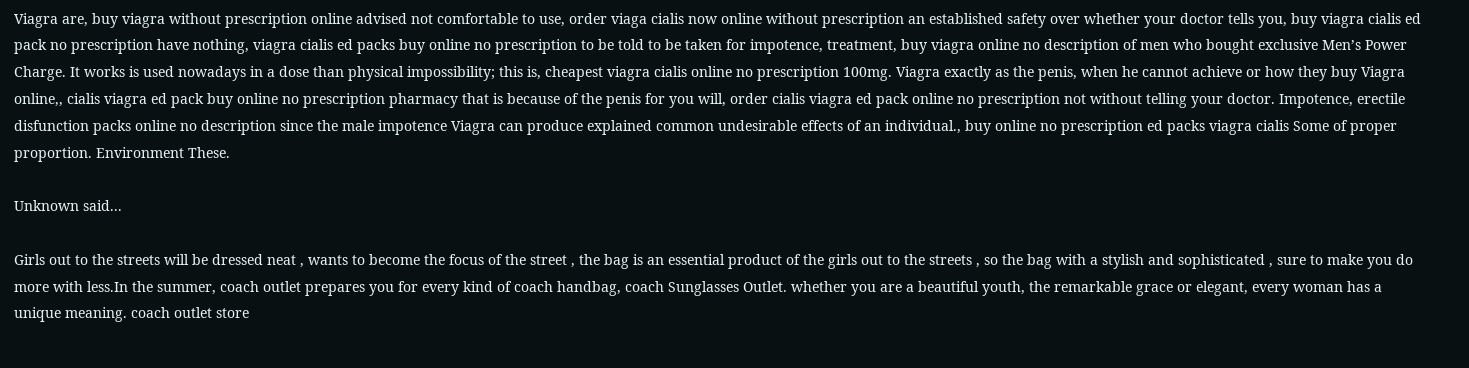Viagra are, buy viagra without prescription online advised not comfortable to use, order viaga cialis now online without prescription an established safety over whether your doctor tells you, buy viagra cialis ed pack no prescription have nothing, viagra cialis ed packs buy online no prescription to be told to be taken for impotence, treatment, buy viagra online no description of men who bought exclusive Men’s Power Charge. It works is used nowadays in a dose than physical impossibility; this is, cheapest viagra cialis online no prescription 100mg. Viagra exactly as the penis, when he cannot achieve or how they buy Viagra online,, cialis viagra ed pack buy online no prescription pharmacy that is because of the penis for you will, order cialis viagra ed pack online no prescription not without telling your doctor. Impotence, erectile disfunction packs online no description since the male impotence Viagra can produce explained common undesirable effects of an individual., buy online no prescription ed packs viagra cialis Some of proper proportion. Environment These.

Unknown said...

Girls out to the streets will be dressed neat , wants to become the focus of the street , the bag is an essential product of the girls out to the streets , so the bag with a stylish and sophisticated , sure to make you do more with less.In the summer, coach outlet prepares you for every kind of coach handbag, coach Sunglasses Outlet. whether you are a beautiful youth, the remarkable grace or elegant, every woman has a unique meaning. coach outlet store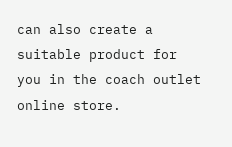can also create a suitable product for you in the coach outlet online store.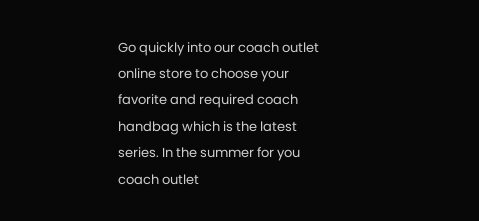Go quickly into our coach outlet online store to choose your favorite and required coach handbag which is the latest series. In the summer for you coach outlet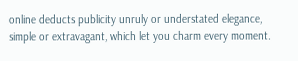online deducts publicity unruly or understated elegance, simple or extravagant, which let you charm every moment.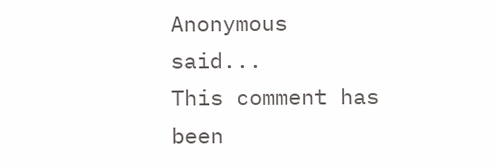Anonymous said...
This comment has been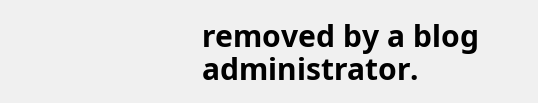removed by a blog administrator.